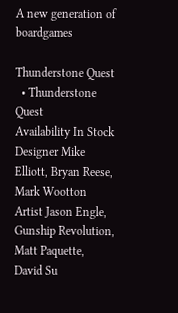A new generation of boardgames

Thunderstone Quest
  • Thunderstone Quest
Availability In Stock
Designer Mike Elliott, Bryan Reese, Mark Wootton
Artist Jason Engle, Gunship Revolution, Matt Paquette, David Su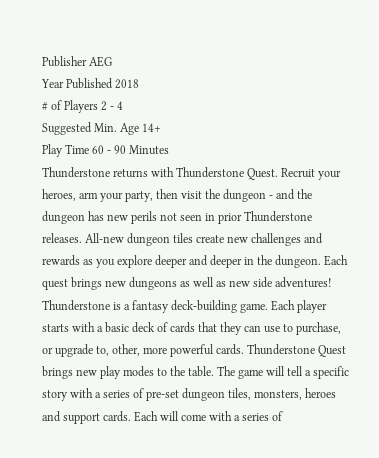Publisher AEG
Year Published 2018
# of Players 2 - 4
Suggested Min. Age 14+
Play Time 60 - 90 Minutes
Thunderstone returns with Thunderstone Quest. Recruit your heroes, arm your party, then visit the dungeon - and the dungeon has new perils not seen in prior Thunderstone releases. All-new dungeon tiles create new challenges and rewards as you explore deeper and deeper in the dungeon. Each quest brings new dungeons as well as new side adventures! Thunderstone is a fantasy deck-building game. Each player starts with a basic deck of cards that they can use to purchase, or upgrade to, other, more powerful cards. Thunderstone Quest brings new play modes to the table. The game will tell a specific story with a series of pre-set dungeon tiles, monsters, heroes and support cards. Each will come with a series of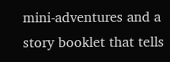mini-adventures and a story booklet that tells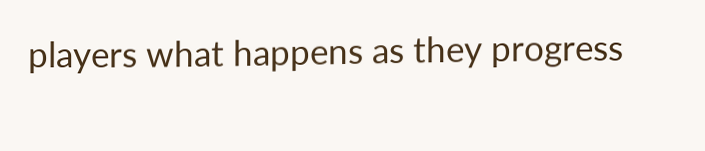players what happens as they progress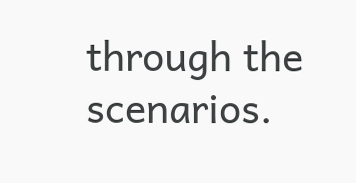through the scenarios.